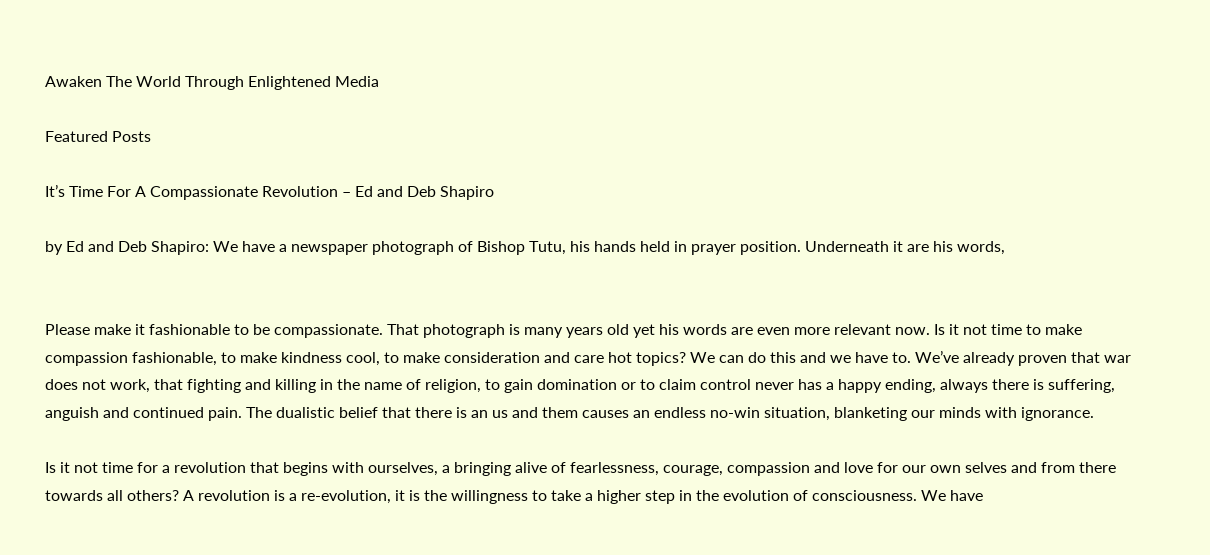Awaken The World Through Enlightened Media

Featured Posts

It’s Time For A Compassionate Revolution – Ed and Deb Shapiro

by Ed and Deb Shapiro: We have a newspaper photograph of Bishop Tutu, his hands held in prayer position. Underneath it are his words,


Please make it fashionable to be compassionate. That photograph is many years old yet his words are even more relevant now. Is it not time to make compassion fashionable, to make kindness cool, to make consideration and care hot topics? We can do this and we have to. We’ve already proven that war does not work, that fighting and killing in the name of religion, to gain domination or to claim control never has a happy ending, always there is suffering, anguish and continued pain. The dualistic belief that there is an us and them causes an endless no-win situation, blanketing our minds with ignorance.

Is it not time for a revolution that begins with ourselves, a bringing alive of fearlessness, courage, compassion and love for our own selves and from there towards all others? A revolution is a re-evolution, it is the willingness to take a higher step in the evolution of consciousness. We have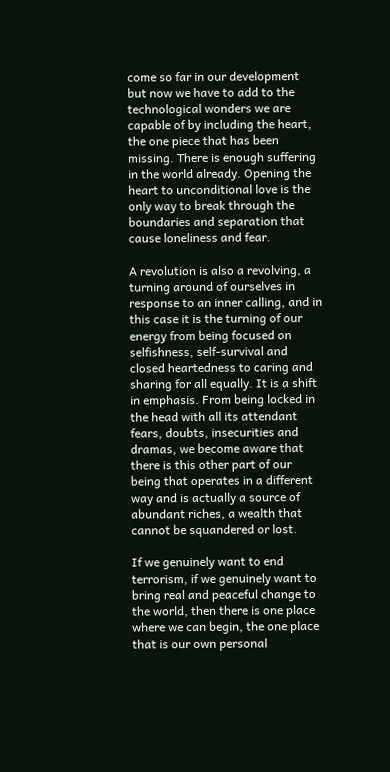come so far in our development but now we have to add to the technological wonders we are capable of by including the heart, the one piece that has been missing. There is enough suffering in the world already. Opening the heart to unconditional love is the only way to break through the boundaries and separation that cause loneliness and fear.

A revolution is also a revolving, a turning around of ourselves in response to an inner calling, and in this case it is the turning of our energy from being focused on selfishness, self-survival and closed heartedness to caring and sharing for all equally. It is a shift in emphasis. From being locked in the head with all its attendant fears, doubts, insecurities and dramas, we become aware that there is this other part of our being that operates in a different way and is actually a source of abundant riches, a wealth that cannot be squandered or lost.

If we genuinely want to end terrorism, if we genuinely want to bring real and peaceful change to the world, then there is one place where we can begin, the one place that is our own personal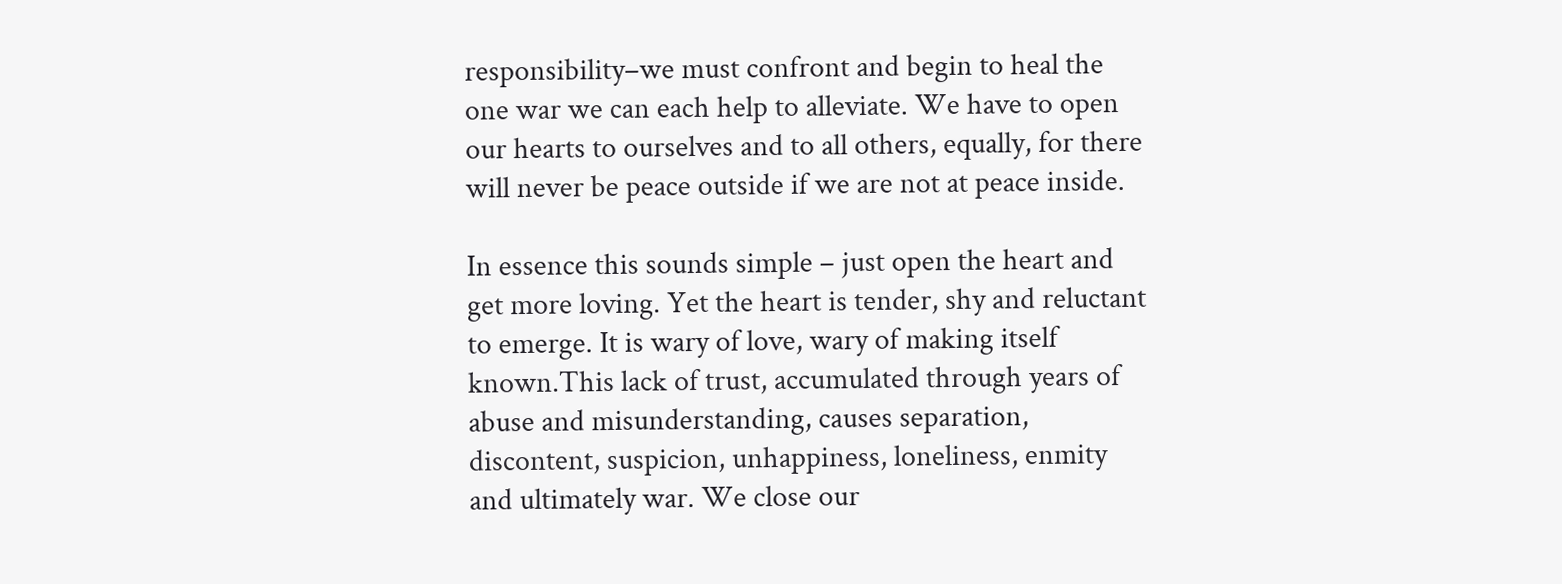responsibility–we must confront and begin to heal the one war we can each help to alleviate. We have to open our hearts to ourselves and to all others, equally, for there will never be peace outside if we are not at peace inside.

In essence this sounds simple – just open the heart and get more loving. Yet the heart is tender, shy and reluctant to emerge. It is wary of love, wary of making itself known.This lack of trust, accumulated through years of abuse and misunderstanding, causes separation, discontent, suspicion, unhappiness, loneliness, enmity and ultimately war. We close our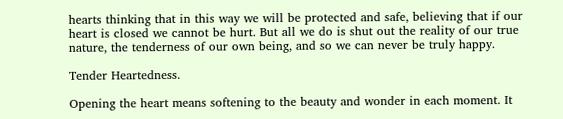hearts thinking that in this way we will be protected and safe, believing that if our heart is closed we cannot be hurt. But all we do is shut out the reality of our true nature, the tenderness of our own being, and so we can never be truly happy.

Tender Heartedness.

Opening the heart means softening to the beauty and wonder in each moment. It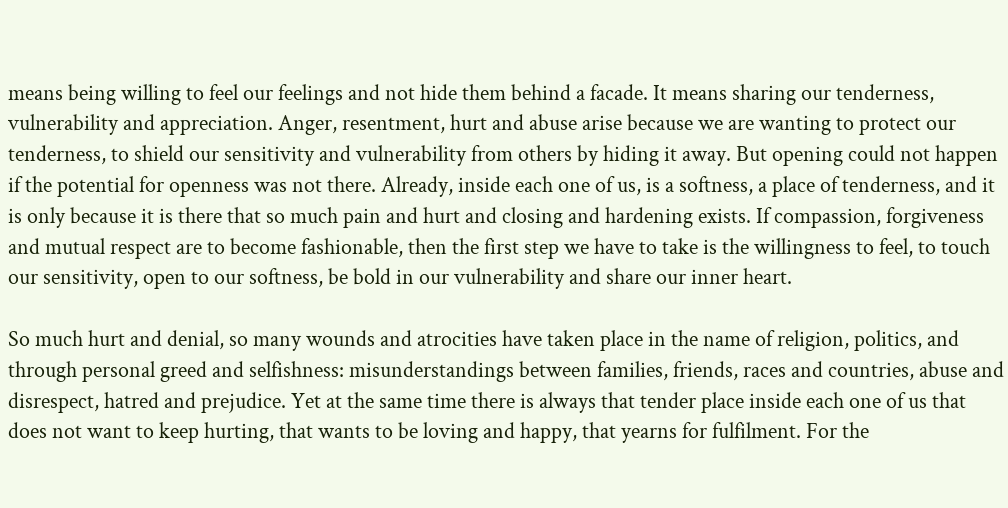means being willing to feel our feelings and not hide them behind a facade. It means sharing our tenderness, vulnerability and appreciation. Anger, resentment, hurt and abuse arise because we are wanting to protect our tenderness, to shield our sensitivity and vulnerability from others by hiding it away. But opening could not happen if the potential for openness was not there. Already, inside each one of us, is a softness, a place of tenderness, and it is only because it is there that so much pain and hurt and closing and hardening exists. If compassion, forgiveness and mutual respect are to become fashionable, then the first step we have to take is the willingness to feel, to touch our sensitivity, open to our softness, be bold in our vulnerability and share our inner heart.

So much hurt and denial, so many wounds and atrocities have taken place in the name of religion, politics, and through personal greed and selfishness: misunderstandings between families, friends, races and countries, abuse and disrespect, hatred and prejudice. Yet at the same time there is always that tender place inside each one of us that does not want to keep hurting, that wants to be loving and happy, that yearns for fulfilment. For the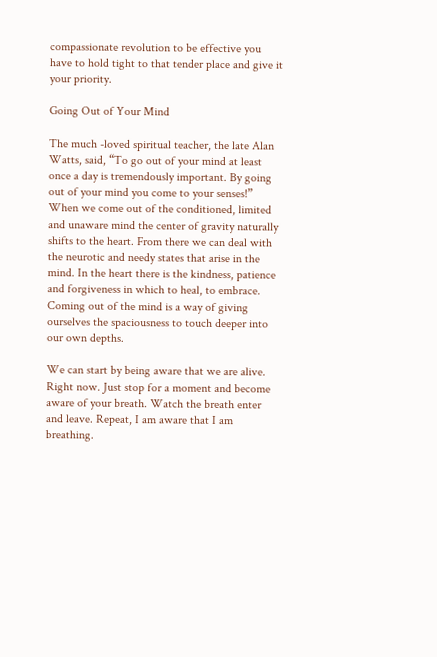compassionate revolution to be effective you have to hold tight to that tender place and give it your priority.

Going Out of Your Mind

The much -loved spiritual teacher, the late Alan Watts, said, “To go out of your mind at least once a day is tremendously important. By going out of your mind you come to your senses!”  When we come out of the conditioned, limited and unaware mind the center of gravity naturally shifts to the heart. From there we can deal with the neurotic and needy states that arise in the mind. In the heart there is the kindness, patience and forgiveness in which to heal, to embrace. Coming out of the mind is a way of giving ourselves the spaciousness to touch deeper into our own depths.

We can start by being aware that we are alive. Right now. Just stop for a moment and become aware of your breath. Watch the breath enter and leave. Repeat, I am aware that I am breathing.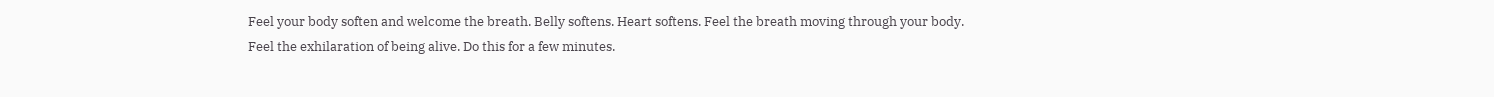Feel your body soften and welcome the breath. Belly softens. Heart softens. Feel the breath moving through your body. Feel the exhilaration of being alive. Do this for a few minutes.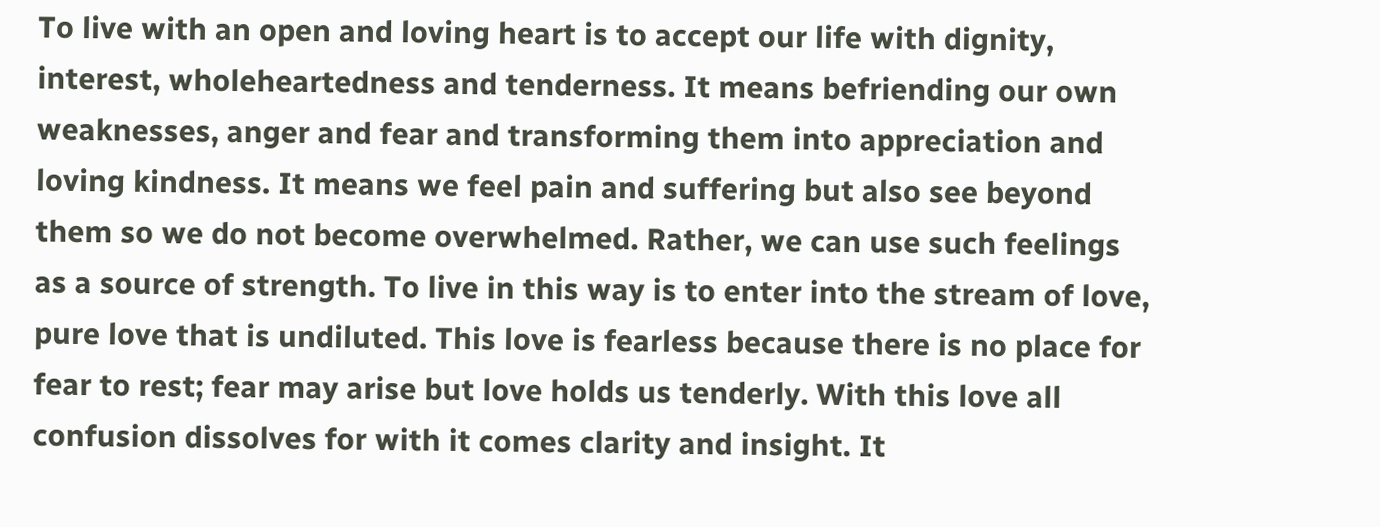To live with an open and loving heart is to accept our life with dignity, interest, wholeheartedness and tenderness. It means befriending our own weaknesses, anger and fear and transforming them into appreciation and loving kindness. It means we feel pain and suffering but also see beyond them so we do not become overwhelmed. Rather, we can use such feelings as a source of strength. To live in this way is to enter into the stream of love, pure love that is undiluted. This love is fearless because there is no place for fear to rest; fear may arise but love holds us tenderly. With this love all confusion dissolves for with it comes clarity and insight. It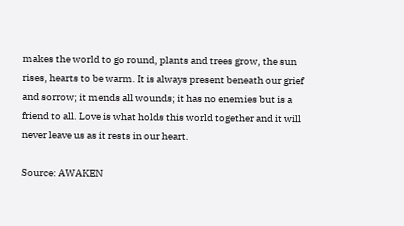makes the world to go round, plants and trees grow, the sun rises, hearts to be warm. It is always present beneath our grief and sorrow; it mends all wounds; it has no enemies but is a friend to all. Love is what holds this world together and it will never leave us as it rests in our heart.

Source: AWAKEN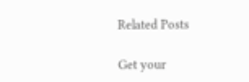Related Posts

Get your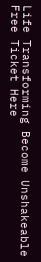Life Transforming Become Unshakeable Free Ticket Here